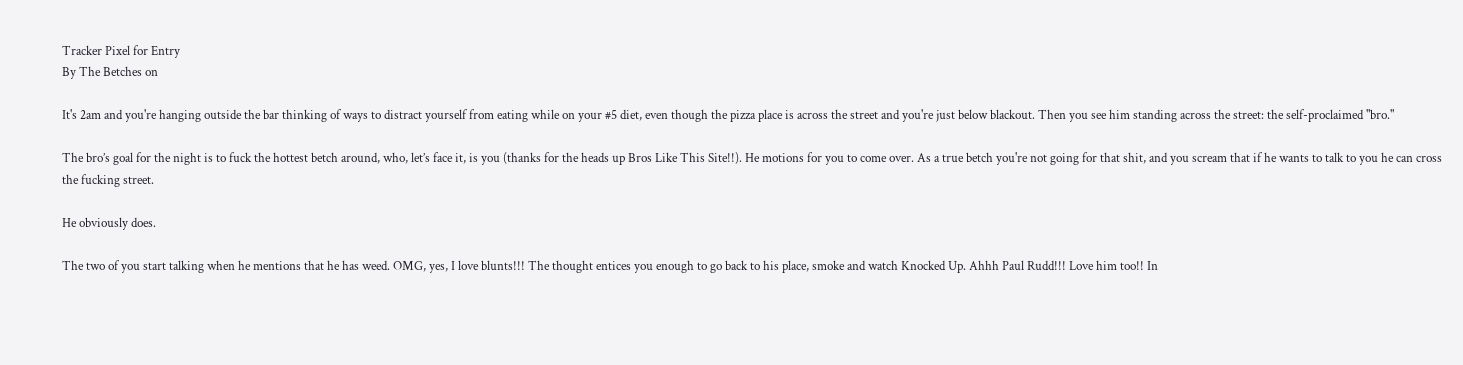Tracker Pixel for Entry
By The Betches on

It's 2am and you're hanging outside the bar thinking of ways to distract yourself from eating while on your #5 diet, even though the pizza place is across the street and you're just below blackout. Then you see him standing across the street: the self-proclaimed "bro."

The bro’s goal for the night is to fuck the hottest betch around, who, let’s face it, is you (thanks for the heads up Bros Like This Site!!). He motions for you to come over. As a true betch you're not going for that shit, and you scream that if he wants to talk to you he can cross the fucking street.

He obviously does.

The two of you start talking when he mentions that he has weed. OMG, yes, I love blunts!!! The thought entices you enough to go back to his place, smoke and watch Knocked Up. Ahhh Paul Rudd!!! Love him too!! In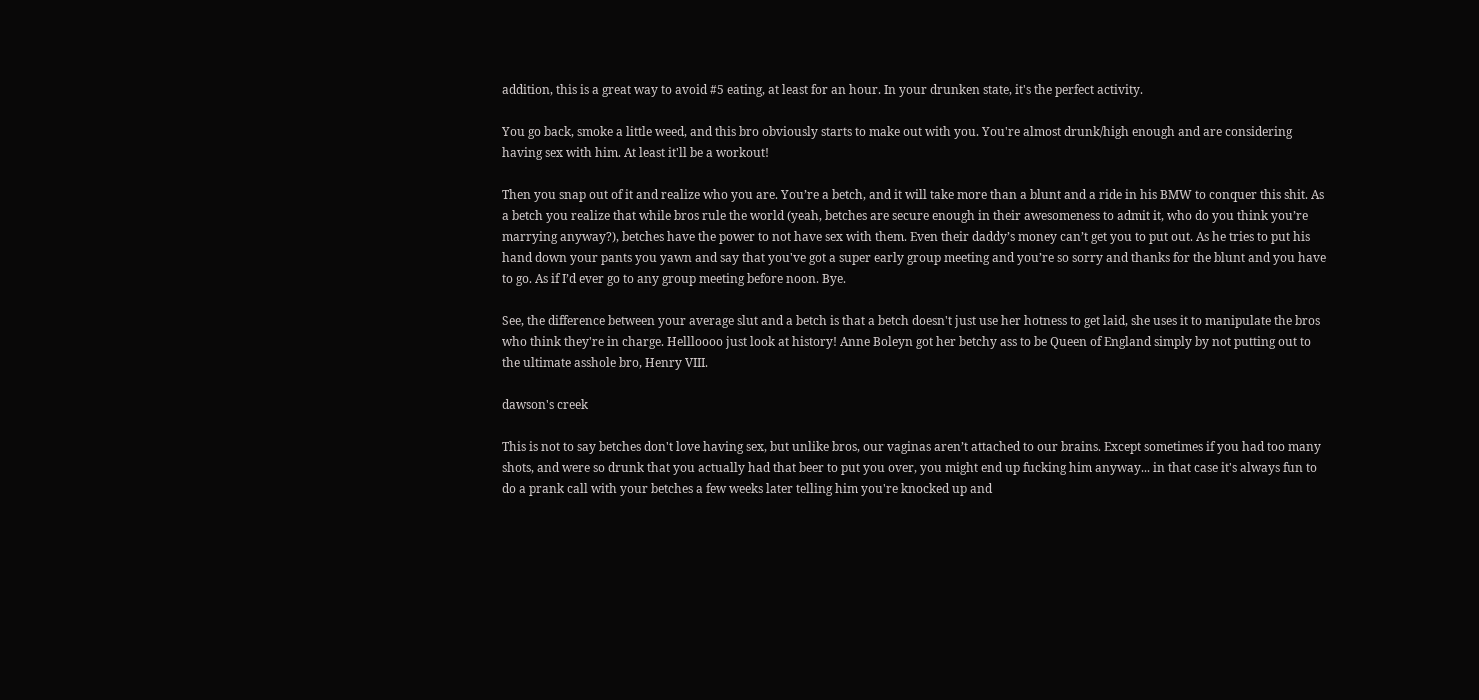addition, this is a great way to avoid #5 eating, at least for an hour. In your drunken state, it's the perfect activity.

You go back, smoke a little weed, and this bro obviously starts to make out with you. You're almost drunk/high enough and are considering having sex with him. At least it'll be a workout!

Then you snap out of it and realize who you are. You’re a betch, and it will take more than a blunt and a ride in his BMW to conquer this shit. As a betch you realize that while bros rule the world (yeah, betches are secure enough in their awesomeness to admit it, who do you think you’re marrying anyway?), betches have the power to not have sex with them. Even their daddy’s money can’t get you to put out. As he tries to put his hand down your pants you yawn and say that you've got a super early group meeting and you’re so sorry and thanks for the blunt and you have to go. As if I’d ever go to any group meeting before noon. Bye.

See, the difference between your average slut and a betch is that a betch doesn't just use her hotness to get laid, she uses it to manipulate the bros who think they're in charge. Hellloooo just look at history! Anne Boleyn got her betchy ass to be Queen of England simply by not putting out to the ultimate asshole bro, Henry VIII.

dawson's creek

This is not to say betches don't love having sex, but unlike bros, our vaginas aren’t attached to our brains. Except sometimes if you had too many shots, and were so drunk that you actually had that beer to put you over, you might end up fucking him anyway... in that case it's always fun to do a prank call with your betches a few weeks later telling him you're knocked up and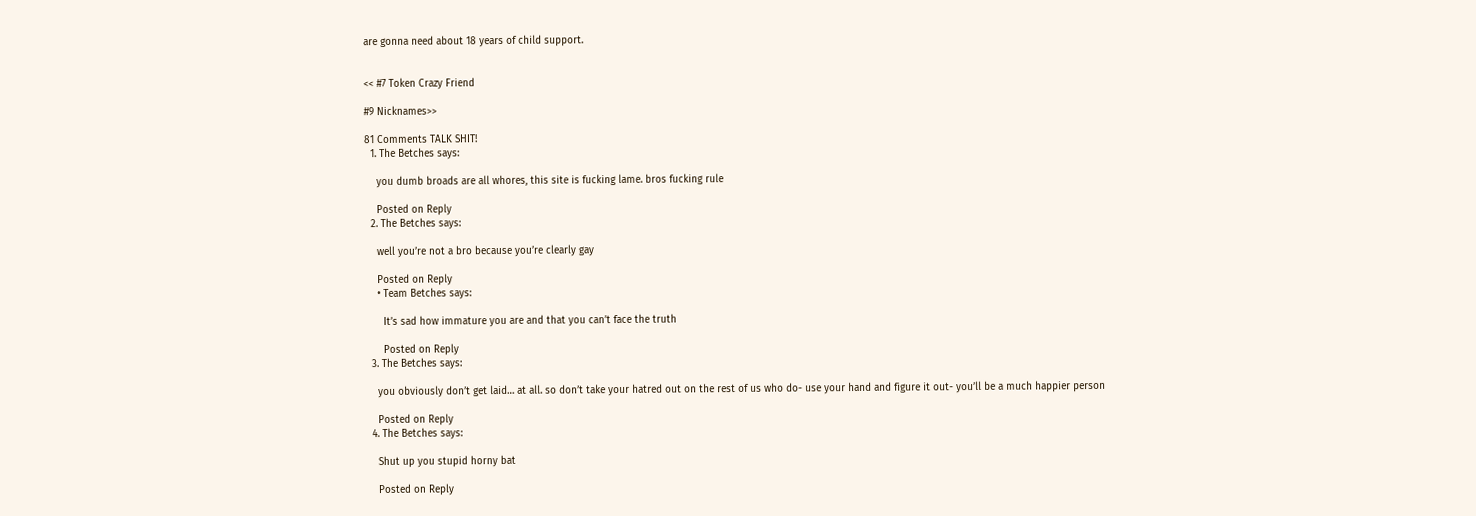are gonna need about 18 years of child support.


<< #7 Token Crazy Friend

#9 Nicknames>>

81 Comments TALK SHIT!
  1. The Betches says:

    you dumb broads are all whores, this site is fucking lame. bros fucking rule

    Posted on Reply
  2. The Betches says:

    well you’re not a bro because you’re clearly gay

    Posted on Reply
    • Team Betches says:

      It’s sad how immature you are and that you can’t face the truth

      Posted on Reply
  3. The Betches says:

    you obviously don’t get laid… at all. so don’t take your hatred out on the rest of us who do- use your hand and figure it out- you’ll be a much happier person

    Posted on Reply
  4. The Betches says:

    Shut up you stupid horny bat

    Posted on Reply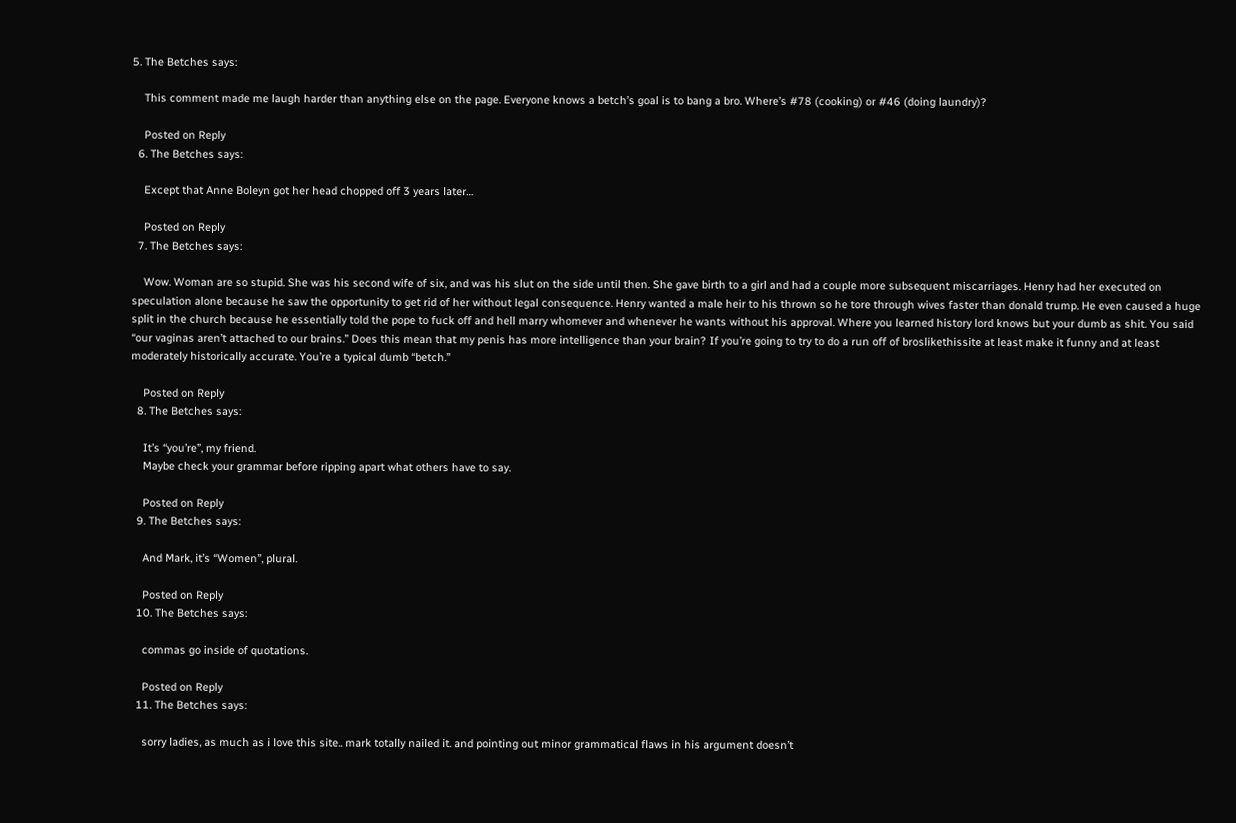5. The Betches says:

    This comment made me laugh harder than anything else on the page. Everyone knows a betch’s goal is to bang a bro. Where’s #78 (cooking) or #46 (doing laundry)?

    Posted on Reply
  6. The Betches says:

    Except that Anne Boleyn got her head chopped off 3 years later…

    Posted on Reply
  7. The Betches says:

    Wow. Woman are so stupid. She was his second wife of six, and was his slut on the side until then. She gave birth to a girl and had a couple more subsequent miscarriages. Henry had her executed on speculation alone because he saw the opportunity to get rid of her without legal consequence. Henry wanted a male heir to his thrown so he tore through wives faster than donald trump. He even caused a huge split in the church because he essentially told the pope to fuck off and hell marry whomever and whenever he wants without his approval. Where you learned history lord knows but your dumb as shit. You said “our vaginas aren’t attached to our brains.” Does this mean that my penis has more intelligence than your brain? If you’re going to try to do a run off of broslikethissite at least make it funny and at least moderately historically accurate. You’re a typical dumb “betch.”

    Posted on Reply
  8. The Betches says:

    It’s “you’re”, my friend.
    Maybe check your grammar before ripping apart what others have to say.

    Posted on Reply
  9. The Betches says:

    And Mark, it’s “Women”, plural.

    Posted on Reply
  10. The Betches says:

    commas go inside of quotations.

    Posted on Reply
  11. The Betches says:

    sorry ladies, as much as i love this site.. mark totally nailed it. and pointing out minor grammatical flaws in his argument doesn’t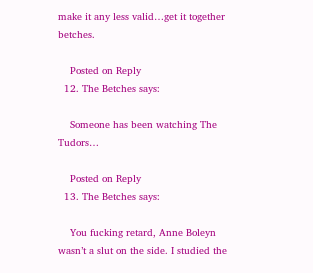make it any less valid…get it together betches.

    Posted on Reply
  12. The Betches says:

    Someone has been watching The Tudors…

    Posted on Reply
  13. The Betches says:

    You fucking retard, Anne Boleyn wasn’t a slut on the side. I studied the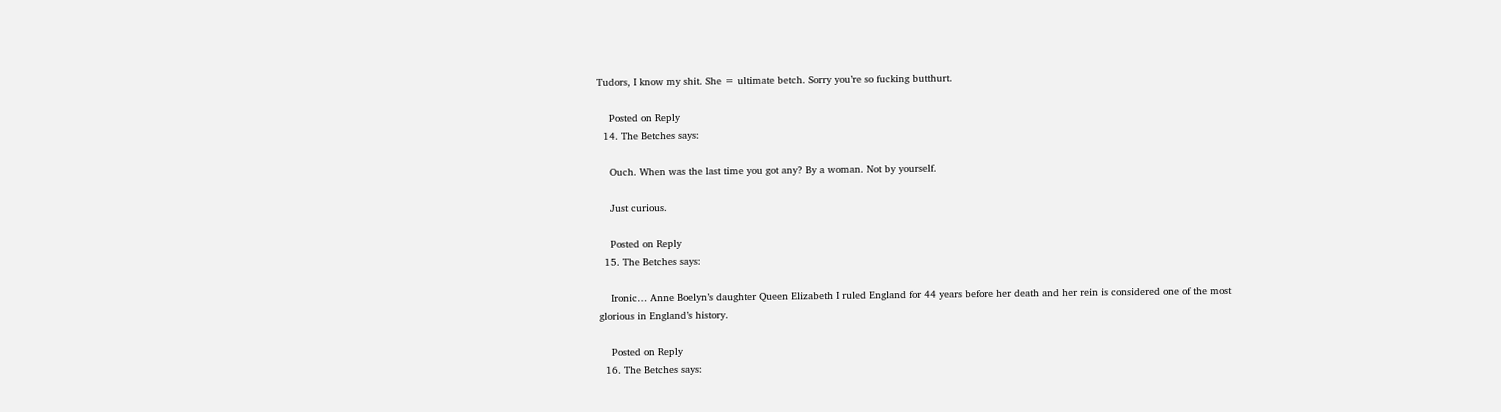Tudors, I know my shit. She = ultimate betch. Sorry you’re so fucking butthurt.

    Posted on Reply
  14. The Betches says:

    Ouch. When was the last time you got any? By a woman. Not by yourself.

    Just curious.

    Posted on Reply
  15. The Betches says:

    Ironic… Anne Boelyn’s daughter Queen Elizabeth I ruled England for 44 years before her death and her rein is considered one of the most glorious in England’s history.

    Posted on Reply
  16. The Betches says: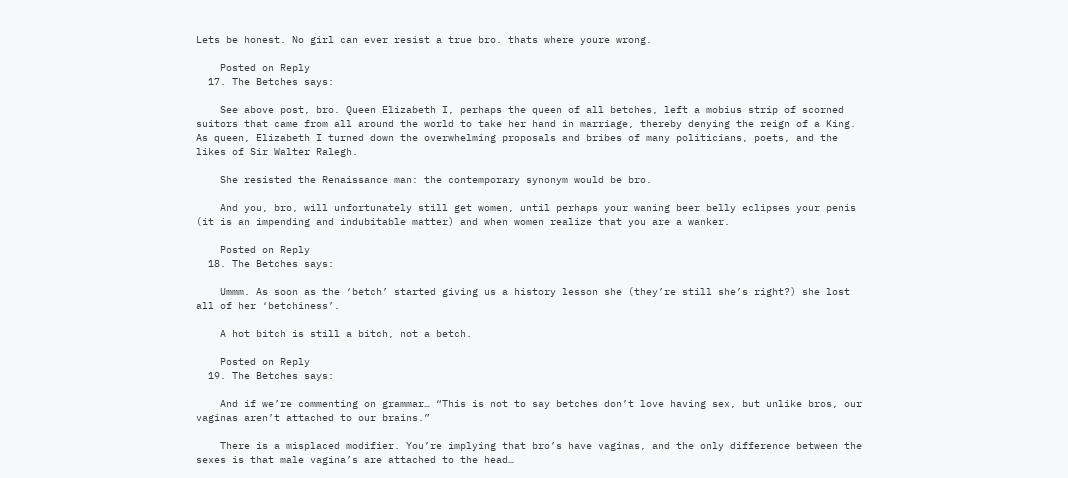Lets be honest. No girl can ever resist a true bro. thats where youre wrong.

    Posted on Reply
  17. The Betches says:

    See above post, bro. Queen Elizabeth I, perhaps the queen of all betches, left a mobius strip of scorned suitors that came from all around the world to take her hand in marriage, thereby denying the reign of a King. As queen, Elizabeth I turned down the overwhelming proposals and bribes of many politicians, poets, and the likes of Sir Walter Ralegh.

    She resisted the Renaissance man: the contemporary synonym would be bro.

    And you, bro, will unfortunately still get women, until perhaps your waning beer belly eclipses your penis (it is an impending and indubitable matter) and when women realize that you are a wanker.

    Posted on Reply
  18. The Betches says:

    Ummm. As soon as the ‘betch’ started giving us a history lesson she (they’re still she’s right?) she lost all of her ‘betchiness’.

    A hot bitch is still a bitch, not a betch.

    Posted on Reply
  19. The Betches says:

    And if we’re commenting on grammar… “This is not to say betches don’t love having sex, but unlike bros, our vaginas aren’t attached to our brains.”

    There is a misplaced modifier. You’re implying that bro’s have vaginas, and the only difference between the sexes is that male vagina’s are attached to the head…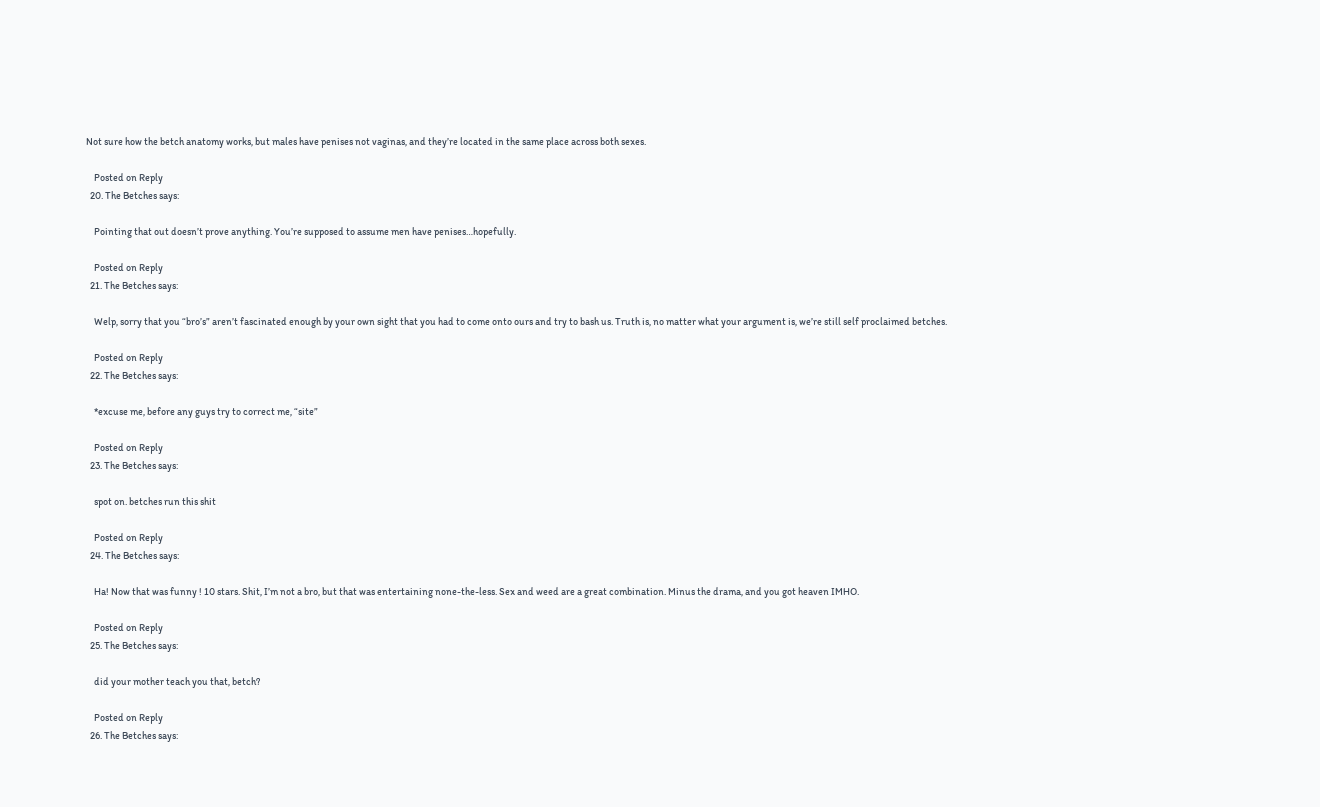Not sure how the betch anatomy works, but males have penises not vaginas, and they’re located in the same place across both sexes.

    Posted on Reply
  20. The Betches says:

    Pointing that out doesn’t prove anything. You’re supposed to assume men have penises…hopefully.

    Posted on Reply
  21. The Betches says:

    Welp, sorry that you “bro’s” aren’t fascinated enough by your own sight that you had to come onto ours and try to bash us. Truth is, no matter what your argument is, we’re still self proclaimed betches.

    Posted on Reply
  22. The Betches says:

    *excuse me, before any guys try to correct me, “site”

    Posted on Reply
  23. The Betches says:

    spot on. betches run this shit

    Posted on Reply
  24. The Betches says:

    Ha! Now that was funny ! 10 stars. Shit, I’m not a bro, but that was entertaining none-the-less. Sex and weed are a great combination. Minus the drama, and you got heaven IMHO.

    Posted on Reply
  25. The Betches says:

    did your mother teach you that, betch?

    Posted on Reply
  26. The Betches says: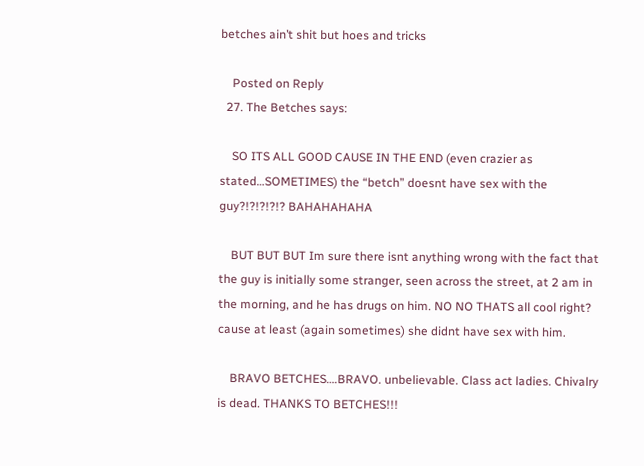betches ain’t shit but hoes and tricks

    Posted on Reply
  27. The Betches says:

    SO ITS ALL GOOD CAUSE IN THE END (even crazier as stated…SOMETIMES) the “betch” doesnt have sex with the guy?!?!?!?!? BAHAHAHAHA

    BUT BUT BUT Im sure there isnt anything wrong with the fact that the guy is initially some stranger, seen across the street, at 2 am in the morning, and he has drugs on him. NO NO THATS all cool right? cause at least (again sometimes) she didnt have sex with him.

    BRAVO BETCHES….BRAVO. unbelievable. Class act ladies. Chivalry is dead. THANKS TO BETCHES!!!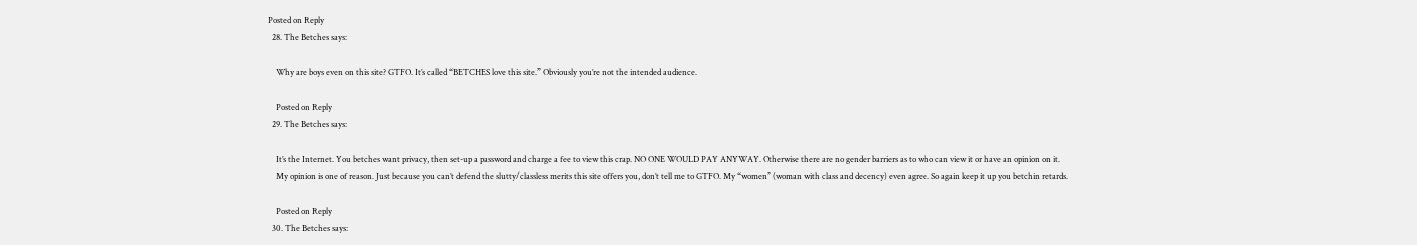Posted on Reply
  28. The Betches says:

    Why are boys even on this site? GTFO. It’s called “BETCHES love this site.” Obviously you’re not the intended audience.

    Posted on Reply
  29. The Betches says:

    It’s the Internet. You betches want privacy, then set-up a password and charge a fee to view this crap. NO ONE WOULD PAY ANYWAY. Otherwise there are no gender barriers as to who can view it or have an opinion on it.
    My opinion is one of reason. Just because you can’t defend the slutty/classless merits this site offers you, don’t tell me to GTFO. My “women” (woman with class and decency) even agree. So again keep it up you betchin retards.

    Posted on Reply
  30. The Betches says: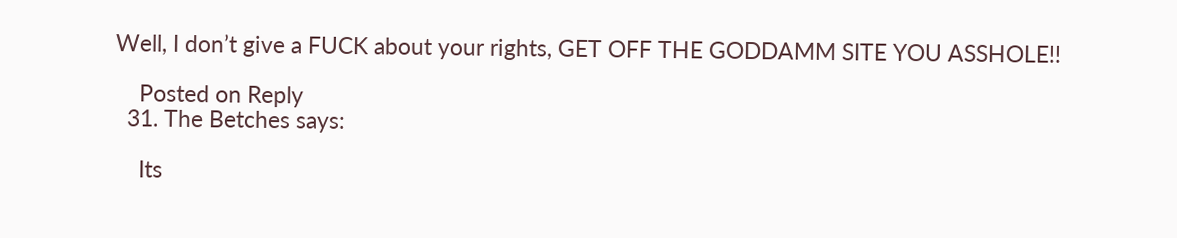Well, I don’t give a FUCK about your rights, GET OFF THE GODDAMM SITE YOU ASSHOLE!!

    Posted on Reply
  31. The Betches says:

    Its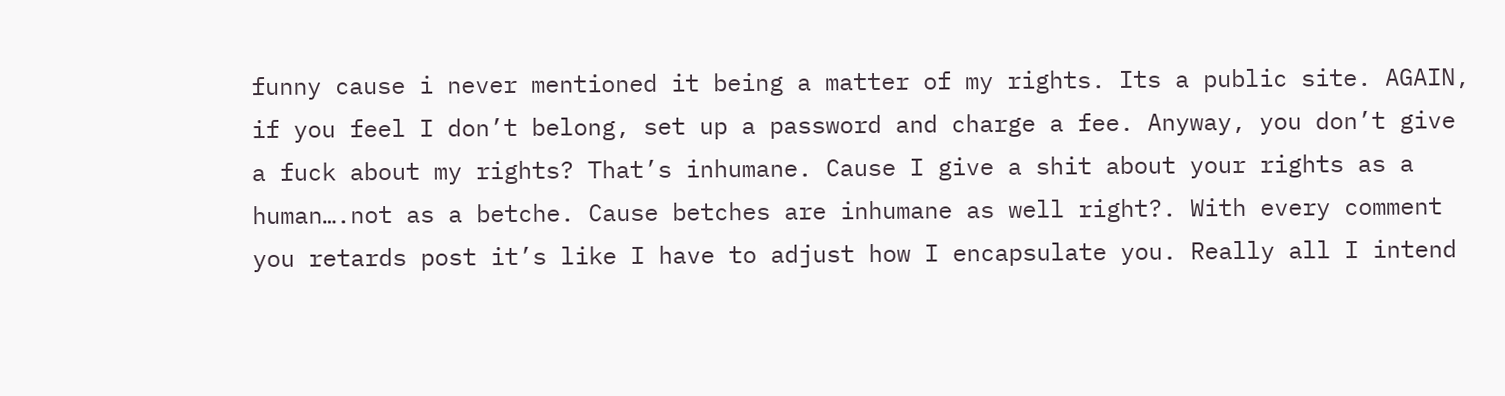funny cause i never mentioned it being a matter of my rights. Its a public site. AGAIN, if you feel I don’t belong, set up a password and charge a fee. Anyway, you don’t give a fuck about my rights? That’s inhumane. Cause I give a shit about your rights as a human….not as a betche. Cause betches are inhumane as well right?. With every comment you retards post it’s like I have to adjust how I encapsulate you. Really all I intend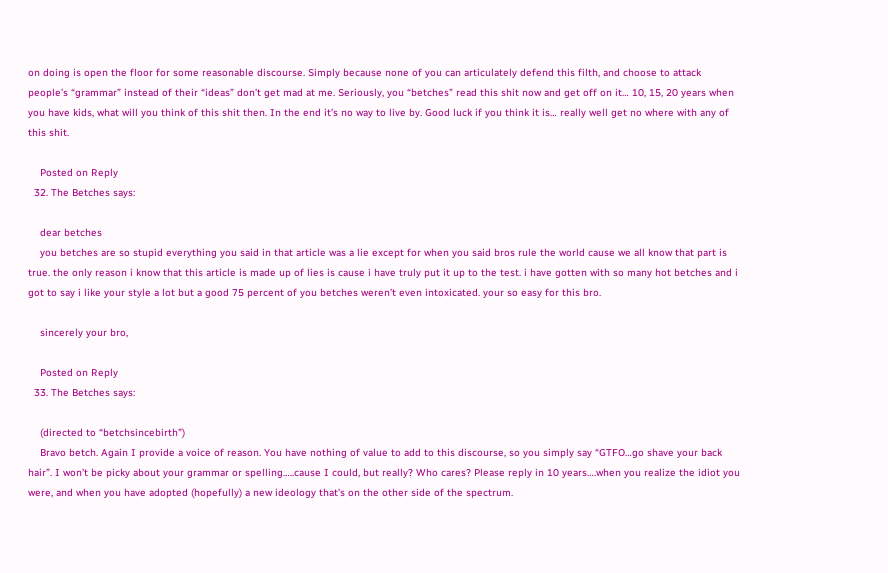on doing is open the floor for some reasonable discourse. Simply because none of you can articulately defend this filth, and choose to attack people’s “grammar” instead of their “ideas” don’t get mad at me. Seriously, you “betches” read this shit now and get off on it… 10, 15, 20 years when you have kids, what will you think of this shit then. In the end it’s no way to live by. Good luck if you think it is… really well get no where with any of this shit.

    Posted on Reply
  32. The Betches says:

    dear betches
    you betches are so stupid everything you said in that article was a lie except for when you said bros rule the world cause we all know that part is true. the only reason i know that this article is made up of lies is cause i have truly put it up to the test. i have gotten with so many hot betches and i got to say i like your style a lot but a good 75 percent of you betches weren’t even intoxicated. your so easy for this bro.

    sincerely your bro,

    Posted on Reply
  33. The Betches says:

    (directed to “betchsincebirth”)
    Bravo betch. Again I provide a voice of reason. You have nothing of value to add to this discourse, so you simply say “GTFO…go shave your back hair”. I won’t be picky about your grammar or spelling…..cause I could, but really? Who cares? Please reply in 10 years….when you realize the idiot you were, and when you have adopted (hopefully) a new ideology that’s on the other side of the spectrum.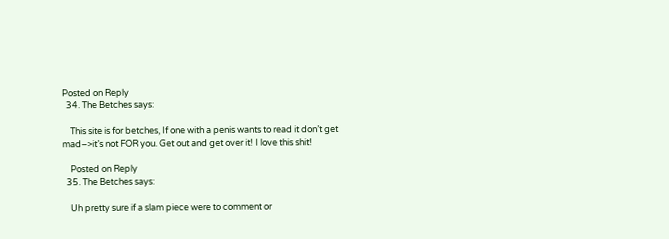Posted on Reply
  34. The Betches says:

    This site is for betches, If one with a penis wants to read it don’t get mad–>it’s not FOR you. Get out and get over it! I love this shit!

    Posted on Reply
  35. The Betches says:

    Uh pretty sure if a slam piece were to comment or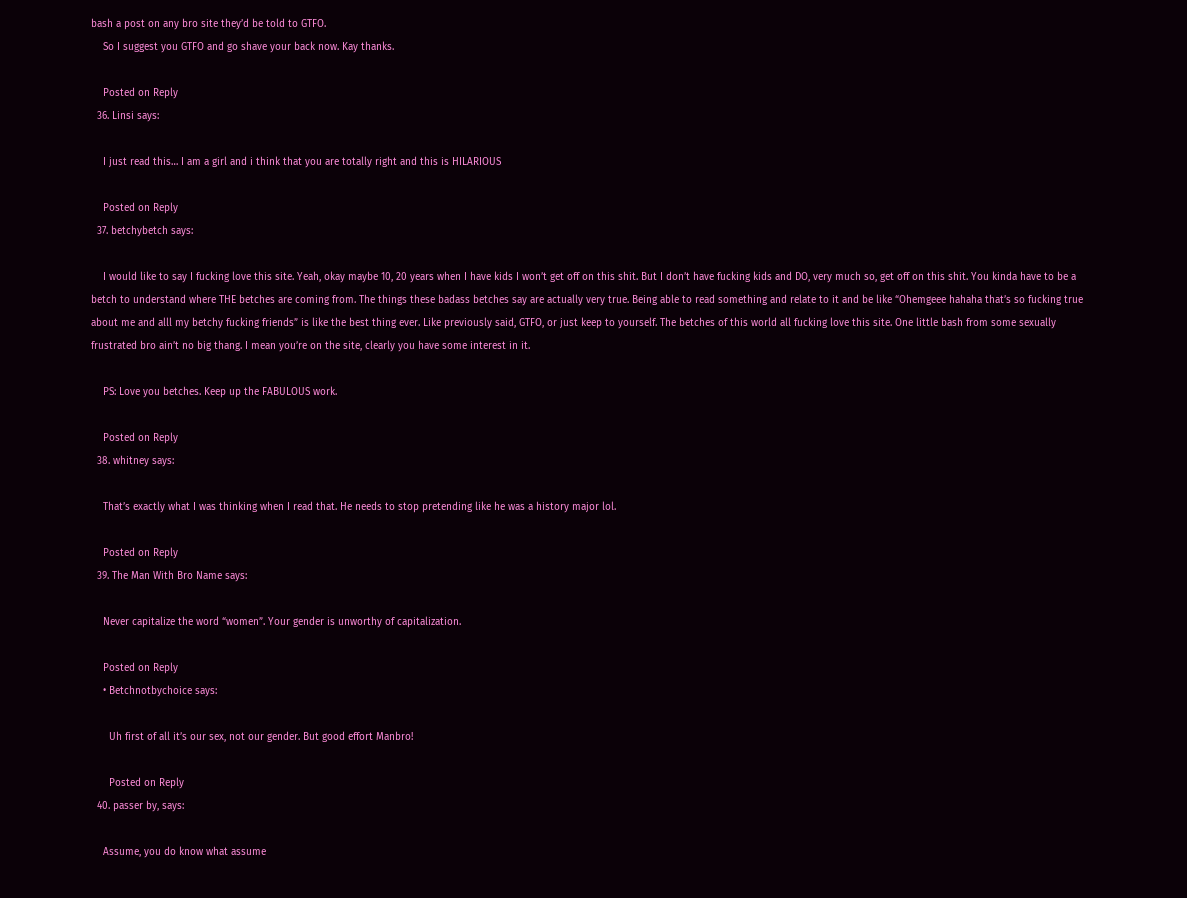bash a post on any bro site they’d be told to GTFO.
    So I suggest you GTFO and go shave your back now. Kay thanks.

    Posted on Reply
  36. Linsi says:

    I just read this… I am a girl and i think that you are totally right and this is HILARIOUS

    Posted on Reply
  37. betchybetch says:

    I would like to say I fucking love this site. Yeah, okay maybe 10, 20 years when I have kids I won’t get off on this shit. But I don’t have fucking kids and DO, very much so, get off on this shit. You kinda have to be a betch to understand where THE betches are coming from. The things these badass betches say are actually very true. Being able to read something and relate to it and be like “Ohemgeee hahaha that’s so fucking true about me and alll my betchy fucking friends” is like the best thing ever. Like previously said, GTFO, or just keep to yourself. The betches of this world all fucking love this site. One little bash from some sexually frustrated bro ain’t no big thang. I mean you’re on the site, clearly you have some interest in it.

    PS: Love you betches. Keep up the FABULOUS work.

    Posted on Reply
  38. whitney says:

    That’s exactly what I was thinking when I read that. He needs to stop pretending like he was a history major lol.

    Posted on Reply
  39. The Man With Bro Name says:

    Never capitalize the word “women”. Your gender is unworthy of capitalization.

    Posted on Reply
    • Betchnotbychoice says:

      Uh first of all it’s our sex, not our gender. But good effort Manbro!

      Posted on Reply
  40. passer by, says:

    Assume, you do know what assume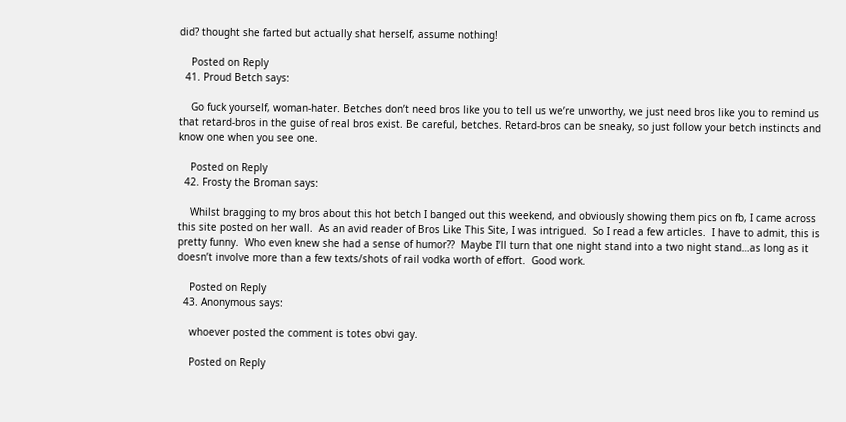did? thought she farted but actually shat herself, assume nothing!

    Posted on Reply
  41. Proud Betch says:

    Go fuck yourself, woman-hater. Betches don’t need bros like you to tell us we’re unworthy, we just need bros like you to remind us that retard-bros in the guise of real bros exist. Be careful, betches. Retard-bros can be sneaky, so just follow your betch instincts and know one when you see one.

    Posted on Reply
  42. Frosty the Broman says:

    Whilst bragging to my bros about this hot betch I banged out this weekend, and obviously showing them pics on fb, I came across this site posted on her wall.  As an avid reader of Bros Like This Site, I was intrigued.  So I read a few articles.  I have to admit, this is pretty funny.  Who even knew she had a sense of humor??  Maybe I’ll turn that one night stand into a two night stand…as long as it doesn’t involve more than a few texts/shots of rail vodka worth of effort.  Good work.

    Posted on Reply
  43. Anonymous says:

    whoever posted the comment is totes obvi gay.

    Posted on Reply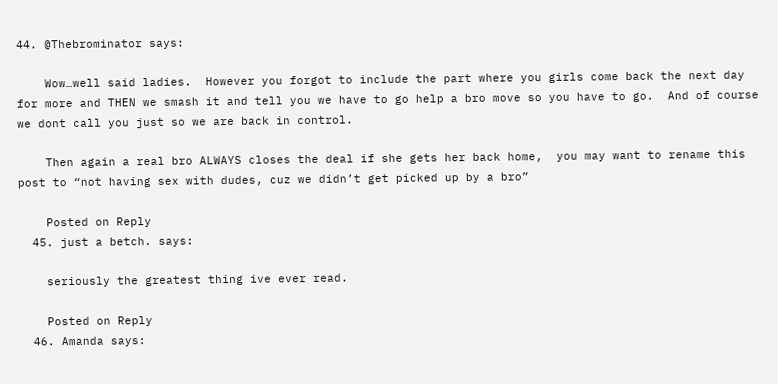44. @Thebrominator says:

    Wow…well said ladies.  However you forgot to include the part where you girls come back the next day for more and THEN we smash it and tell you we have to go help a bro move so you have to go.  And of course we dont call you just so we are back in control.

    Then again a real bro ALWAYS closes the deal if she gets her back home,  you may want to rename this post to “not having sex with dudes, cuz we didn’t get picked up by a bro”

    Posted on Reply
  45. just a betch. says:

    seriously the greatest thing ive ever read.

    Posted on Reply
  46. Amanda says: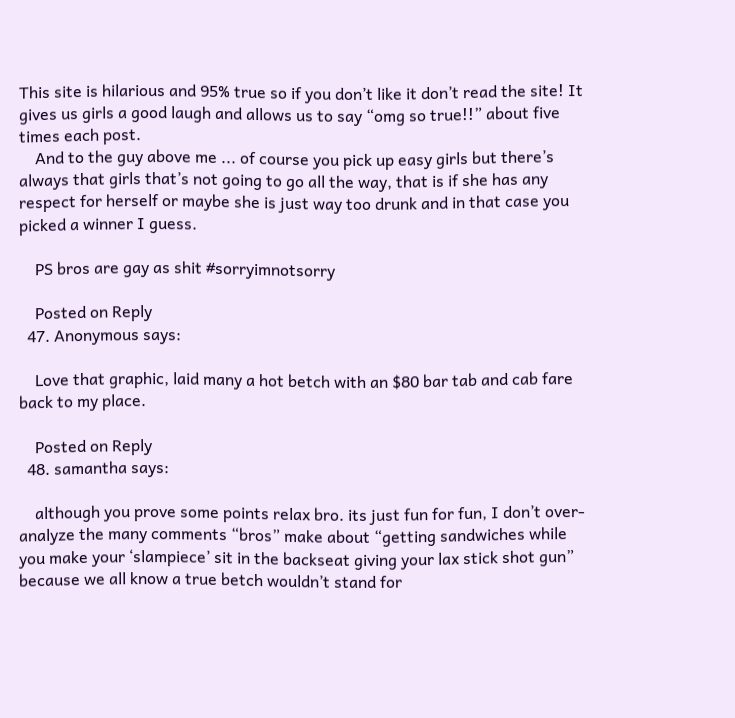This site is hilarious and 95% true so if you don’t like it don’t read the site! It gives us girls a good laugh and allows us to say “omg so true!!” about five times each post.
    And to the guy above me ... of course you pick up easy girls but there’s always that girls that’s not going to go all the way, that is if she has any respect for herself or maybe she is just way too drunk and in that case you picked a winner I guess.

    PS bros are gay as shit #sorryimnotsorry

    Posted on Reply
  47. Anonymous says:

    Love that graphic, laid many a hot betch with an $80 bar tab and cab fare back to my place.

    Posted on Reply
  48. samantha says:

    although you prove some points relax bro. its just fun for fun, I don’t over-analyze the many comments “bros” make about “getting sandwiches while you make your ‘slampiece’ sit in the backseat giving your lax stick shot gun” because we all know a true betch wouldn’t stand for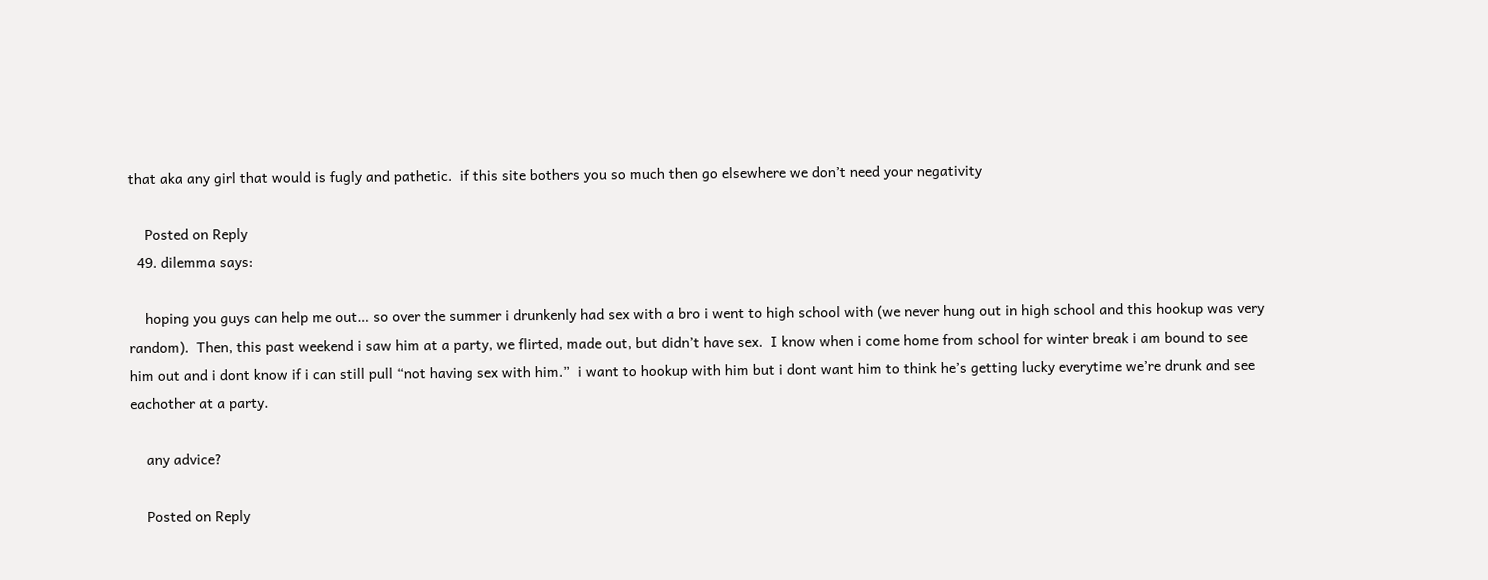that aka any girl that would is fugly and pathetic.  if this site bothers you so much then go elsewhere we don’t need your negativity

    Posted on Reply
  49. dilemma says:

    hoping you guys can help me out… so over the summer i drunkenly had sex with a bro i went to high school with (we never hung out in high school and this hookup was very random).  Then, this past weekend i saw him at a party, we flirted, made out, but didn’t have sex.  I know when i come home from school for winter break i am bound to see him out and i dont know if i can still pull “not having sex with him.”  i want to hookup with him but i dont want him to think he’s getting lucky everytime we’re drunk and see eachother at a party.

    any advice?

    Posted on Reply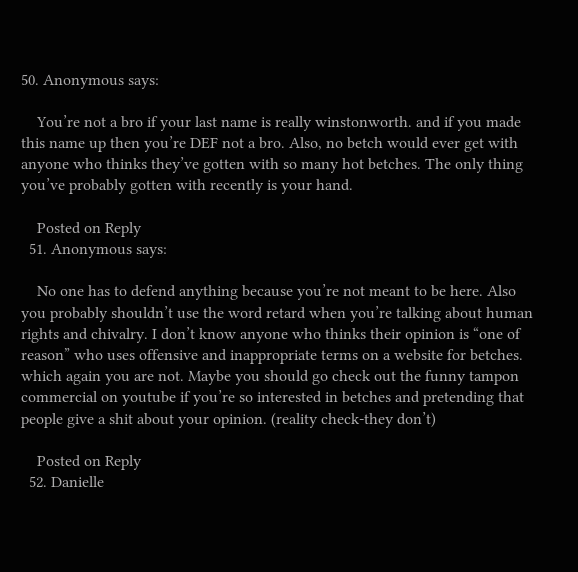50. Anonymous says:

    You’re not a bro if your last name is really winstonworth. and if you made this name up then you’re DEF not a bro. Also, no betch would ever get with anyone who thinks they’ve gotten with so many hot betches. The only thing you’ve probably gotten with recently is your hand.

    Posted on Reply
  51. Anonymous says:

    No one has to defend anything because you’re not meant to be here. Also you probably shouldn’t use the word retard when you’re talking about human rights and chivalry. I don’t know anyone who thinks their opinion is “one of reason” who uses offensive and inappropriate terms on a website for betches. which again you are not. Maybe you should go check out the funny tampon commercial on youtube if you’re so interested in betches and pretending that people give a shit about your opinion. (reality check-they don’t)

    Posted on Reply
  52. Danielle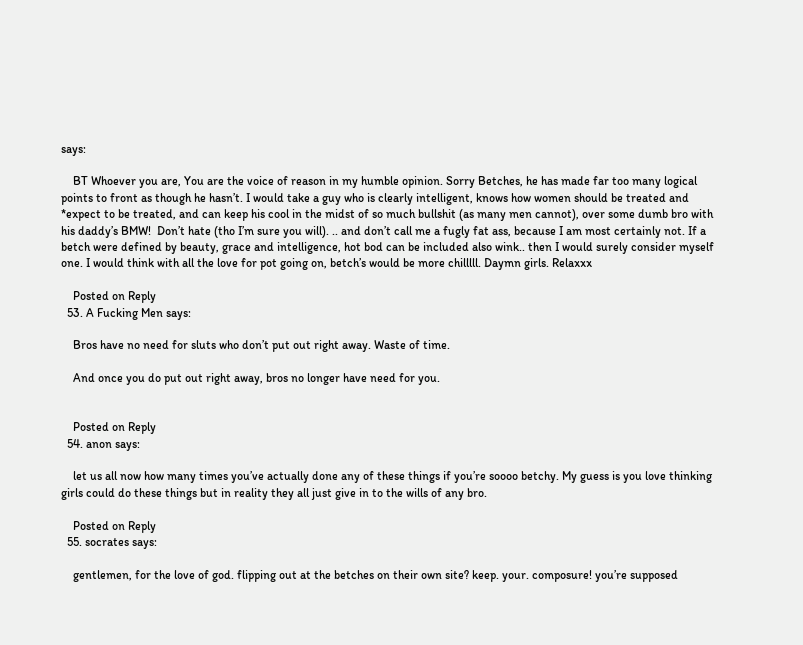says:

    BT Whoever you are, You are the voice of reason in my humble opinion. Sorry Betches, he has made far too many logical points to front as though he hasn’t. I would take a guy who is clearly intelligent, knows how women should be treated and *expect to be treated, and can keep his cool in the midst of so much bullshit (as many men cannot), over some dumb bro with his daddy’s BMW!  Don’t hate (tho I’m sure you will). .. and don’t call me a fugly fat ass, because I am most certainly not. If a betch were defined by beauty, grace and intelligence, hot bod can be included also wink.. then I would surely consider myself one. I would think with all the love for pot going on, betch’s would be more chilllll. Daymn girls. Relaxxx

    Posted on Reply
  53. A Fucking Men says:

    Bros have no need for sluts who don’t put out right away. Waste of time.

    And once you do put out right away, bros no longer have need for you.


    Posted on Reply
  54. anon says:

    let us all now how many times you’ve actually done any of these things if you’re soooo betchy. My guess is you love thinking girls could do these things but in reality they all just give in to the wills of any bro.

    Posted on Reply
  55. socrates says:

    gentlemen, for the love of god. flipping out at the betches on their own site? keep. your. composure! you’re supposed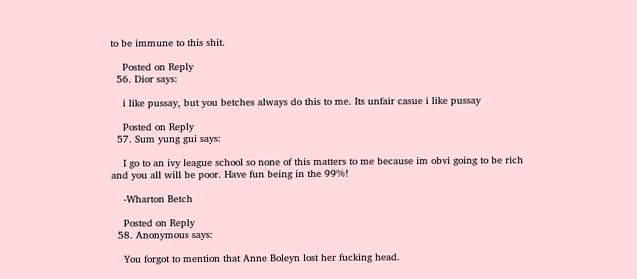to be immune to this shit.

    Posted on Reply
  56. Dior says:

    i like pussay, but you betches always do this to me. Its unfair casue i like pussay

    Posted on Reply
  57. Sum yung gui says:

    I go to an ivy league school so none of this matters to me because im obvi going to be rich and you all will be poor. Have fun being in the 99%!

    -Wharton Betch

    Posted on Reply
  58. Anonymous says:

    You forgot to mention that Anne Boleyn lost her fucking head.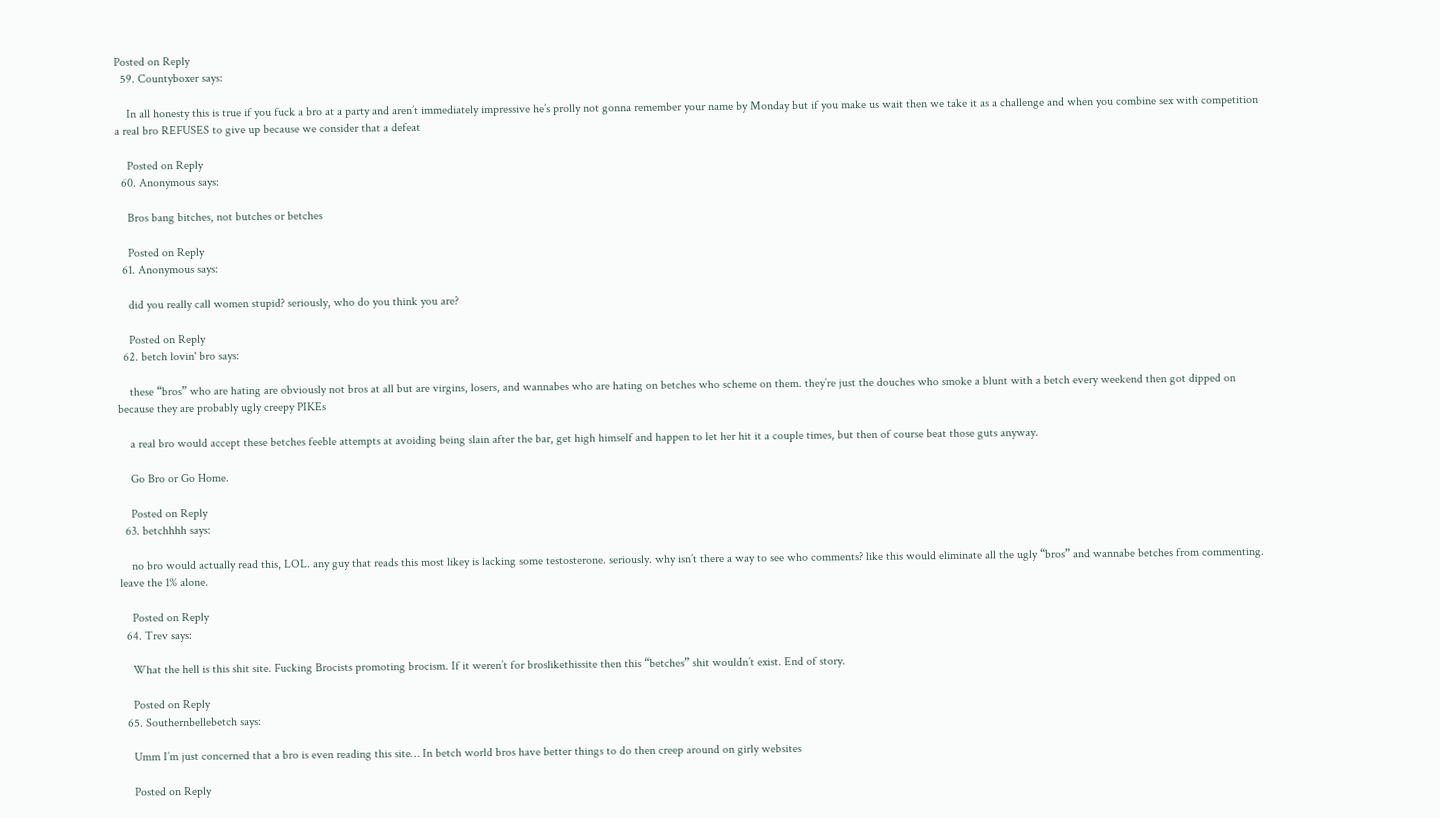Posted on Reply
  59. Countyboxer says:

    In all honesty this is true if you fuck a bro at a party and aren’t immediately impressive he’s prolly not gonna remember your name by Monday but if you make us wait then we take it as a challenge and when you combine sex with competition a real bro REFUSES to give up because we consider that a defeat

    Posted on Reply
  60. Anonymous says:

    Bros bang bitches, not butches or betches

    Posted on Reply
  61. Anonymous says:

    did you really call women stupid? seriously, who do you think you are?

    Posted on Reply
  62. betch lovin' bro says:

    these “bros” who are hating are obviously not bros at all but are virgins, losers, and wannabes who are hating on betches who scheme on them. they’re just the douches who smoke a blunt with a betch every weekend then got dipped on because they are probably ugly creepy PIKEs

    a real bro would accept these betches feeble attempts at avoiding being slain after the bar, get high himself and happen to let her hit it a couple times, but then of course beat those guts anyway.

    Go Bro or Go Home.

    Posted on Reply
  63. betchhhh says:

    no bro would actually read this, LOL. any guy that reads this most likey is lacking some testosterone. seriously. why isn’t there a way to see who comments? like this would eliminate all the ugly “bros” and wannabe betches from commenting. leave the 1% alone.

    Posted on Reply
  64. Trev says:

    What the hell is this shit site. Fucking Brocists promoting brocism. If it weren’t for broslikethissite then this “betches” shit wouldn’t exist. End of story.

    Posted on Reply
  65. Southernbellebetch says:

    Umm I’m just concerned that a bro is even reading this site… In betch world bros have better things to do then creep around on girly websites

    Posted on Reply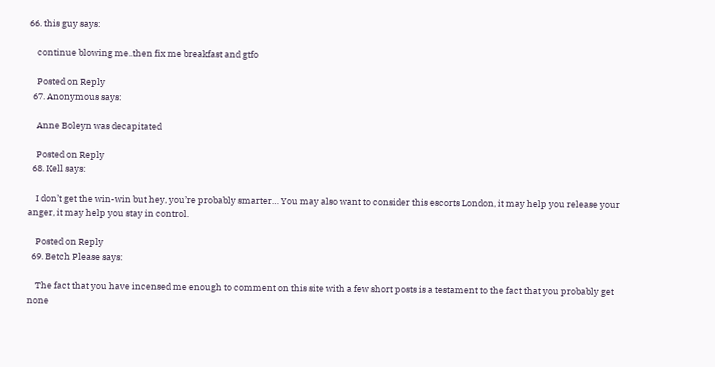66. this guy says:

    continue blowing me..then fix me breakfast and gtfo

    Posted on Reply
  67. Anonymous says:

    Anne Boleyn was decapitated

    Posted on Reply
  68. Kell says:

    I don’t get the win-win but hey, you’re probably smarter… You may also want to consider this escorts London, it may help you release your anger, it may help you stay in control.

    Posted on Reply
  69. Betch Please says:

    The fact that you have incensed me enough to comment on this site with a few short posts is a testament to the fact that you probably get none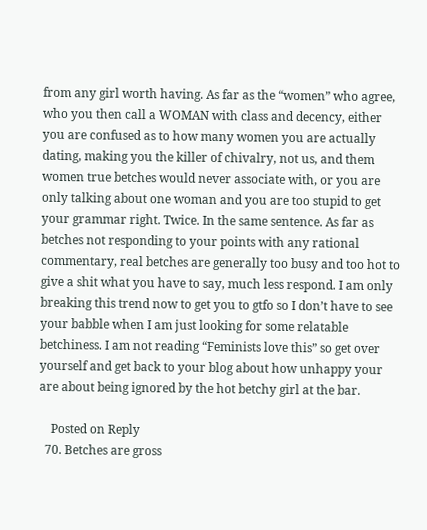from any girl worth having. As far as the “women” who agree, who you then call a WOMAN with class and decency, either you are confused as to how many women you are actually dating, making you the killer of chivalry, not us, and them women true betches would never associate with, or you are only talking about one woman and you are too stupid to get your grammar right. Twice. In the same sentence. As far as betches not responding to your points with any rational commentary, real betches are generally too busy and too hot to give a shit what you have to say, much less respond. I am only breaking this trend now to get you to gtfo so I don’t have to see your babble when I am just looking for some relatable betchiness. I am not reading “Feminists love this” so get over yourself and get back to your blog about how unhappy your are about being ignored by the hot betchy girl at the bar.

    Posted on Reply
  70. Betches are gross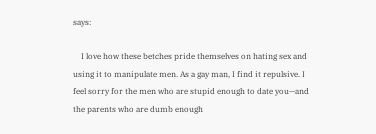says:

    I love how these betches pride themselves on hating sex and using it to manipulate men. As a gay man, I find it repulsive. I feel sorry for the men who are stupid enough to date you—and the parents who are dumb enough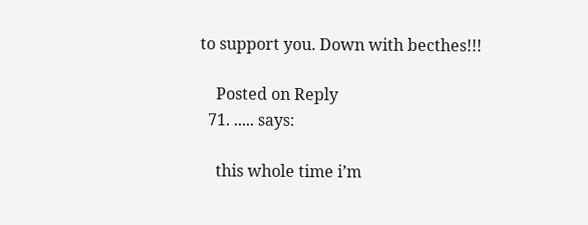to support you. Down with becthes!!!

    Posted on Reply
  71. ..... says:

    this whole time i’m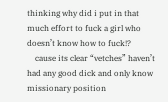thinking why did i put in that much effort to fuck a girl who doesn’t know how to fuck!?
    cause its clear “vetches” haven’t had any good dick and only know missionary position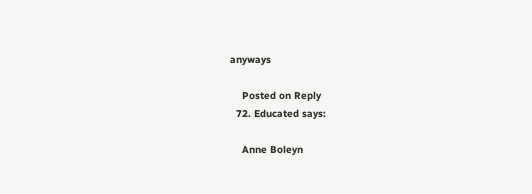anyways

    Posted on Reply
  72. Educated says:

    Anne Boleyn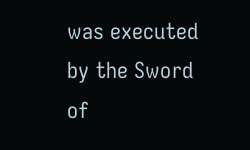was executed by the Sword of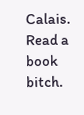Calais. Read a book bitch.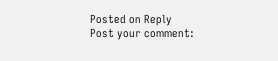Posted on Reply
Post your comment: